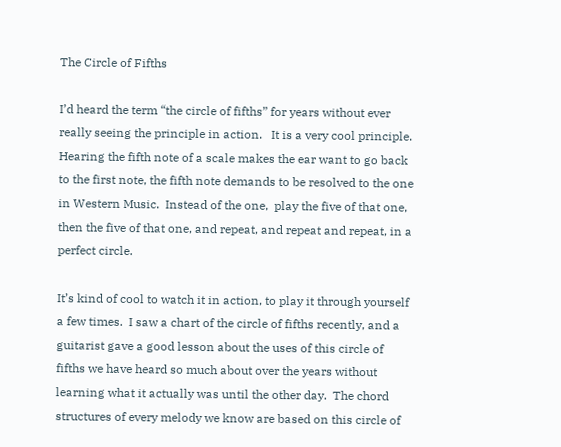The Circle of Fifths

I’d heard the term “the circle of fifths” for years without ever really seeing the principle in action.   It is a very cool principle.   Hearing the fifth note of a scale makes the ear want to go back to the first note, the fifth note demands to be resolved to the one in Western Music.  Instead of the one,  play the five of that one, then the five of that one, and repeat, and repeat and repeat, in a perfect circle.

It’s kind of cool to watch it in action, to play it through yourself a few times.  I saw a chart of the circle of fifths recently, and a guitarist gave a good lesson about the uses of this circle of fifths we have heard so much about over the years without learning what it actually was until the other day.  The chord structures of every melody we know are based on this circle of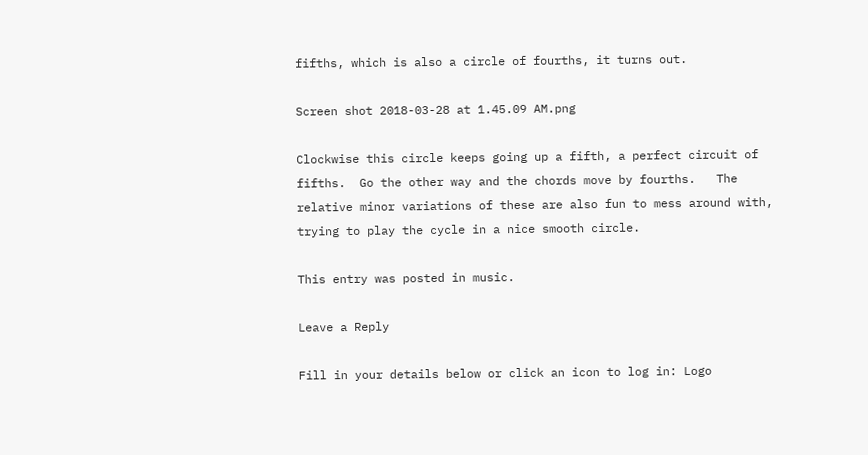fifths, which is also a circle of fourths, it turns out.

Screen shot 2018-03-28 at 1.45.09 AM.png

Clockwise this circle keeps going up a fifth, a perfect circuit of fifths.  Go the other way and the chords move by fourths.   The relative minor variations of these are also fun to mess around with, trying to play the cycle in a nice smooth circle.

This entry was posted in music.

Leave a Reply

Fill in your details below or click an icon to log in: Logo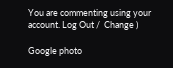You are commenting using your account. Log Out /  Change )

Google photo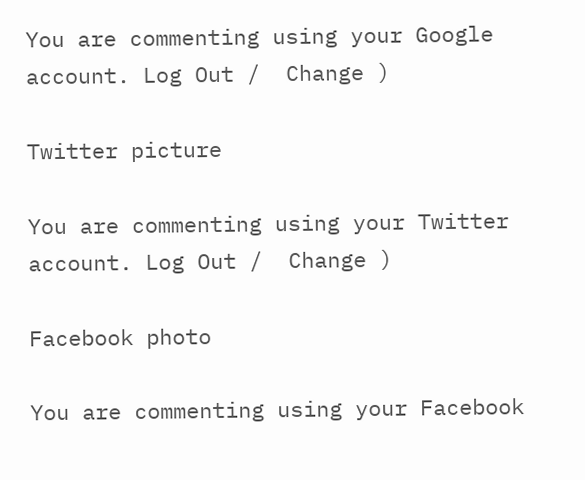You are commenting using your Google account. Log Out /  Change )

Twitter picture

You are commenting using your Twitter account. Log Out /  Change )

Facebook photo

You are commenting using your Facebook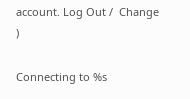account. Log Out /  Change )

Connecting to %s